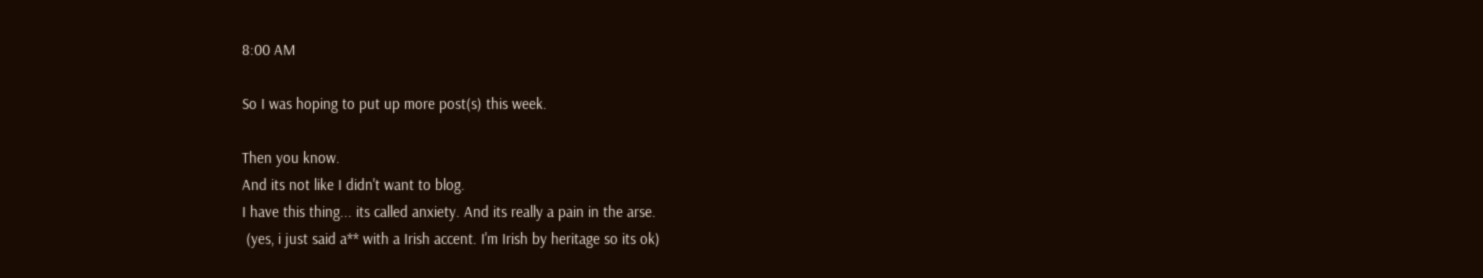8:00 AM

So I was hoping to put up more post(s) this week.

Then you know.
And its not like I didn't want to blog.
I have this thing... its called anxiety. And its really a pain in the arse.
 (yes, i just said a** with a Irish accent. I'm Irish by heritage so its ok)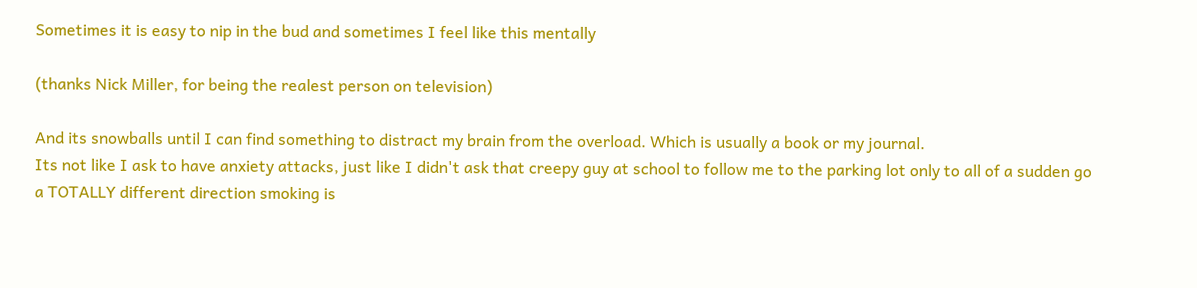Sometimes it is easy to nip in the bud and sometimes I feel like this mentally

(thanks Nick Miller, for being the realest person on television)

And its snowballs until I can find something to distract my brain from the overload. Which is usually a book or my journal.
Its not like I ask to have anxiety attacks, just like I didn't ask that creepy guy at school to follow me to the parking lot only to all of a sudden go a TOTALLY different direction smoking is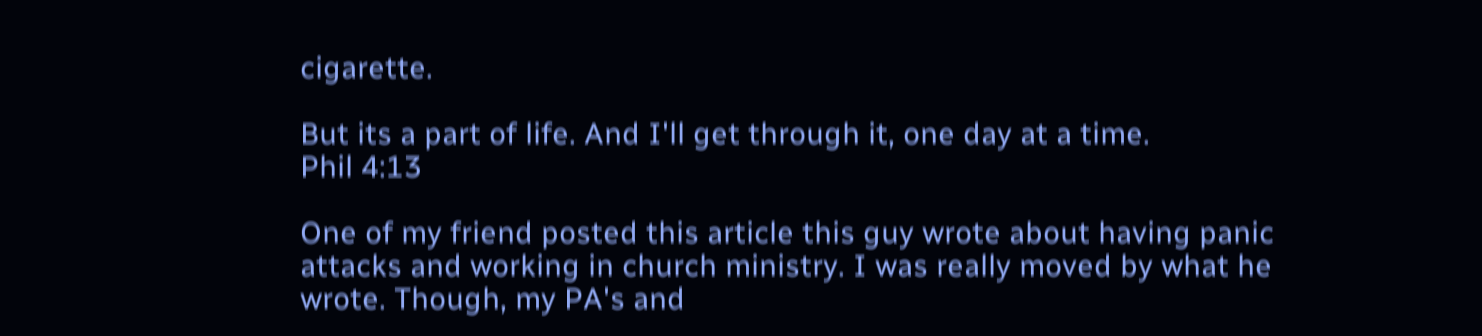cigarette.

But its a part of life. And I'll get through it, one day at a time.
Phil 4:13

One of my friend posted this article this guy wrote about having panic attacks and working in church ministry. I was really moved by what he wrote. Though, my PA's and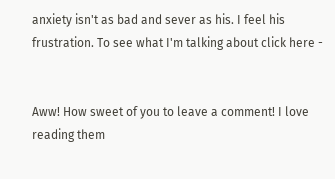anxiety isn't as bad and sever as his. I feel his frustration. To see what I'm talking about click here -


Aww! How sweet of you to leave a comment! I love reading them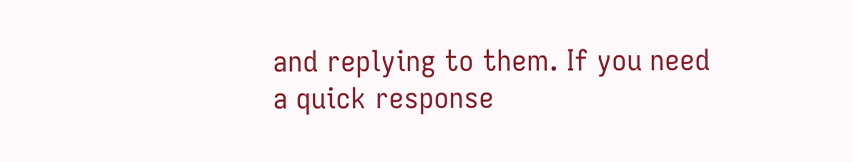and replying to them. If you need a quick response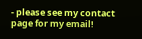- please see my contact page for my email!